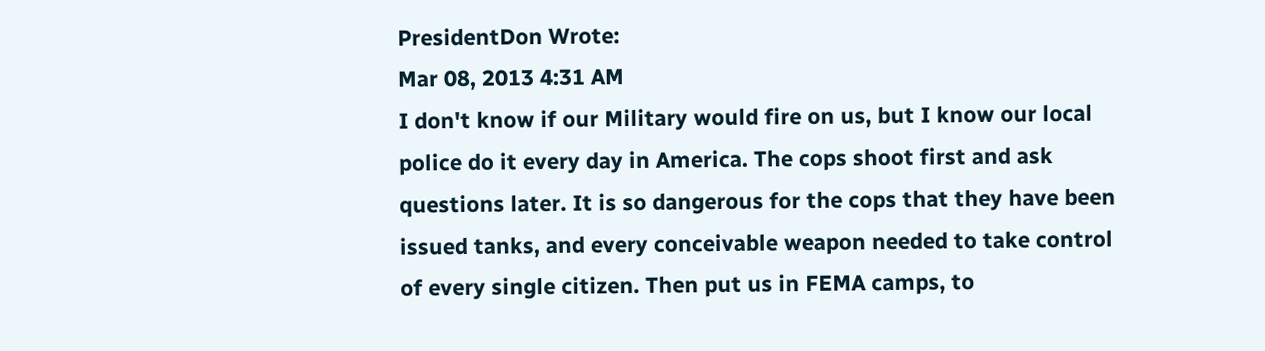PresidentDon Wrote:
Mar 08, 2013 4:31 AM
I don't know if our Military would fire on us, but I know our local police do it every day in America. The cops shoot first and ask questions later. It is so dangerous for the cops that they have been issued tanks, and every conceivable weapon needed to take control of every single citizen. Then put us in FEMA camps, to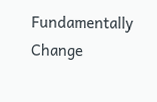Fundamentally Change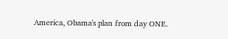America, Obama's plan from day ONE.